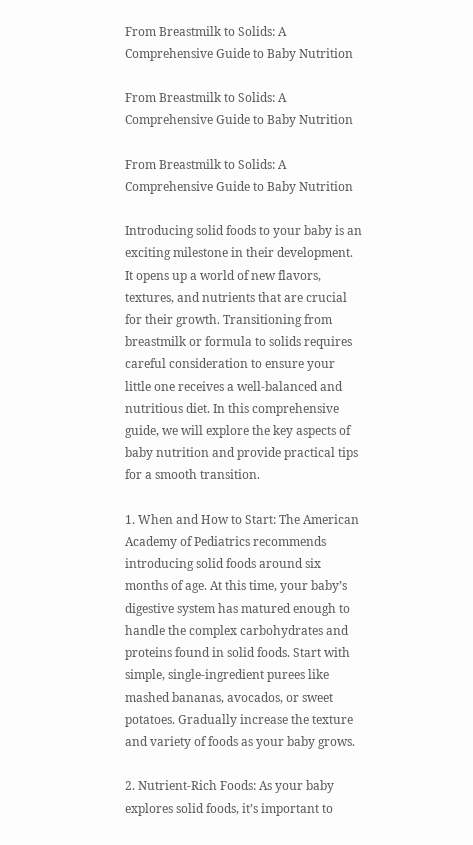From Breastmilk to Solids: A Comprehensive Guide to Baby Nutrition

From Breastmilk to Solids: A Comprehensive Guide to Baby Nutrition

From Breastmilk to Solids: A Comprehensive Guide to Baby Nutrition

Introducing solid foods to your baby is an exciting milestone in their development. It opens up a world of new flavors, textures, and nutrients that are crucial for their growth. Transitioning from breastmilk or formula to solids requires careful consideration to ensure your little one receives a well-balanced and nutritious diet. In this comprehensive guide, we will explore the key aspects of baby nutrition and provide practical tips for a smooth transition.

1. When and How to Start: The American Academy of Pediatrics recommends introducing solid foods around six months of age. At this time, your baby’s digestive system has matured enough to handle the complex carbohydrates and proteins found in solid foods. Start with simple, single-ingredient purees like mashed bananas, avocados, or sweet potatoes. Gradually increase the texture and variety of foods as your baby grows.

2. Nutrient-Rich Foods: As your baby explores solid foods, it’s important to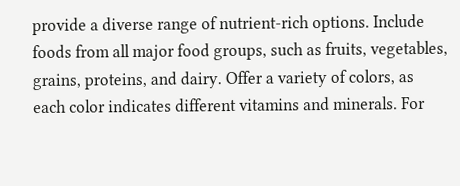provide a diverse range of nutrient-rich options. Include foods from all major food groups, such as fruits, vegetables, grains, proteins, and dairy. Offer a variety of colors, as each color indicates different vitamins and minerals. For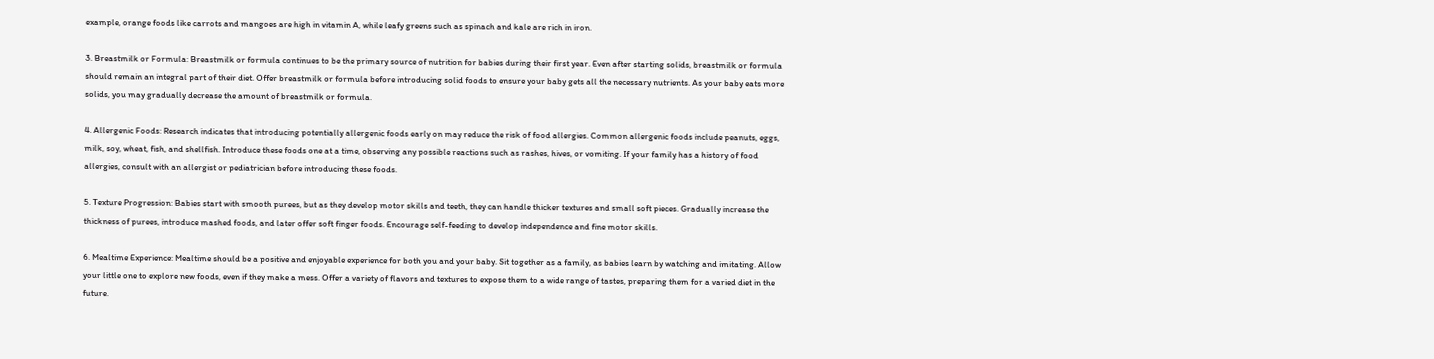example, orange foods like carrots and mangoes are high in vitamin A, while leafy greens such as spinach and kale are rich in iron.

3. Breastmilk or Formula: Breastmilk or formula continues to be the primary source of nutrition for babies during their first year. Even after starting solids, breastmilk or formula should remain an integral part of their diet. Offer breastmilk or formula before introducing solid foods to ensure your baby gets all the necessary nutrients. As your baby eats more solids, you may gradually decrease the amount of breastmilk or formula.

4. Allergenic Foods: Research indicates that introducing potentially allergenic foods early on may reduce the risk of food allergies. Common allergenic foods include peanuts, eggs, milk, soy, wheat, fish, and shellfish. Introduce these foods one at a time, observing any possible reactions such as rashes, hives, or vomiting. If your family has a history of food allergies, consult with an allergist or pediatrician before introducing these foods.

5. Texture Progression: Babies start with smooth purees, but as they develop motor skills and teeth, they can handle thicker textures and small soft pieces. Gradually increase the thickness of purees, introduce mashed foods, and later offer soft finger foods. Encourage self-feeding to develop independence and fine motor skills.

6. Mealtime Experience: Mealtime should be a positive and enjoyable experience for both you and your baby. Sit together as a family, as babies learn by watching and imitating. Allow your little one to explore new foods, even if they make a mess. Offer a variety of flavors and textures to expose them to a wide range of tastes, preparing them for a varied diet in the future.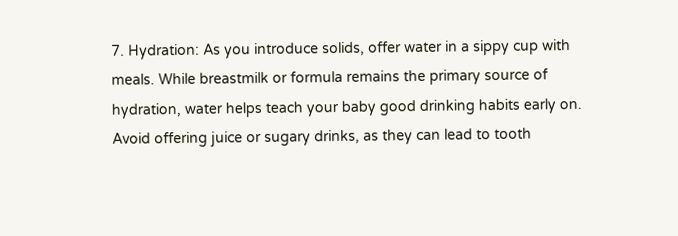7. Hydration: As you introduce solids, offer water in a sippy cup with meals. While breastmilk or formula remains the primary source of hydration, water helps teach your baby good drinking habits early on. Avoid offering juice or sugary drinks, as they can lead to tooth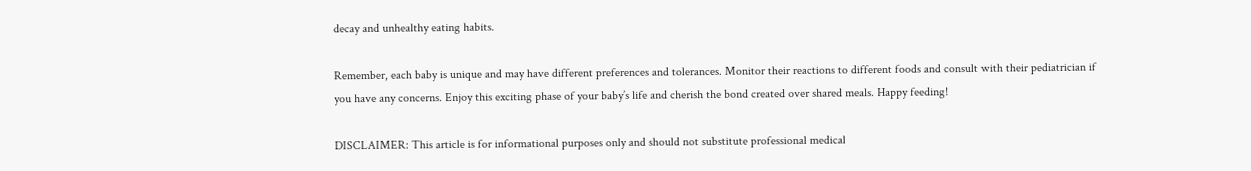decay and unhealthy eating habits.

Remember, each baby is unique and may have different preferences and tolerances. Monitor their reactions to different foods and consult with their pediatrician if you have any concerns. Enjoy this exciting phase of your baby’s life and cherish the bond created over shared meals. Happy feeding!

DISCLAIMER: This article is for informational purposes only and should not substitute professional medical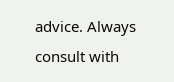advice. Always consult with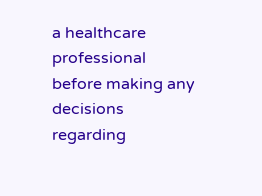a healthcare professional before making any decisions regarding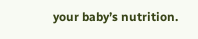your baby’s nutrition.